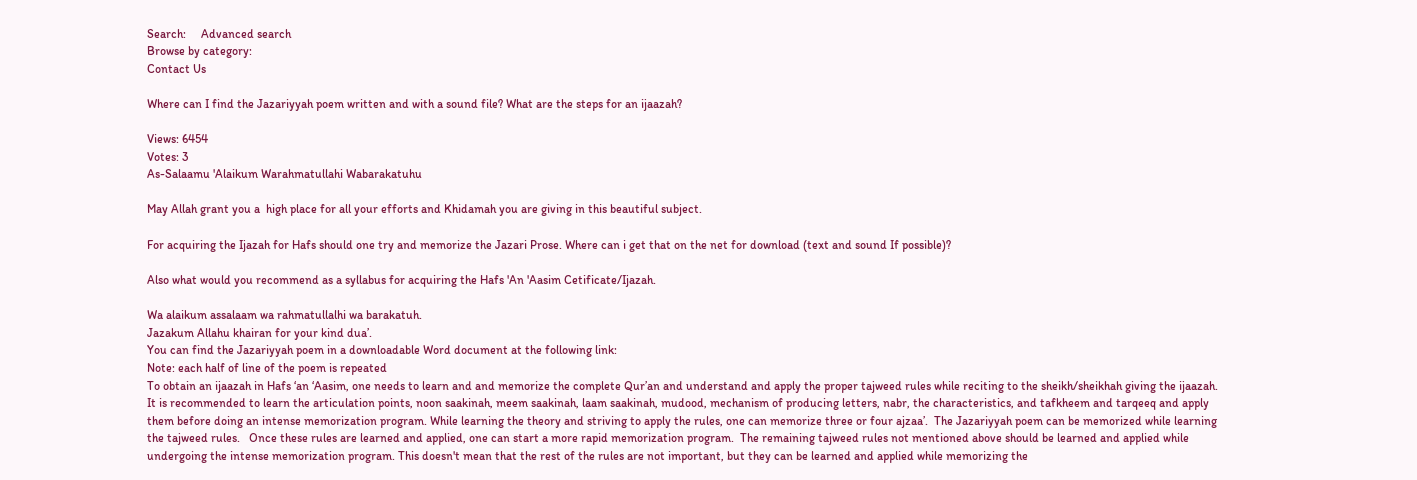Search:     Advanced search
Browse by category:
Contact Us

Where can I find the Jazariyyah poem written and with a sound file? What are the steps for an ijaazah?

Views: 6454
Votes: 3
As-Salaamu 'Alaikum Warahmatullahi Wabarakatuhu

May Allah grant you a  high place for all your efforts and Khidamah you are giving in this beautiful subject.

For acquiring the Ijazah for Hafs should one try and memorize the Jazari Prose. Where can i get that on the net for download (text and sound If possible)?

Also what would you recommend as a syllabus for acquiring the Hafs 'An 'Aasim Cetificate/Ijazah.

Wa alaikum assalaam wa rahmatullalhi wa barakatuh.
Jazakum Allahu khairan for your kind dua’.
You can find the Jazariyyah poem in a downloadable Word document at the following link:
Note: each half of line of the poem is repeated
To obtain an ijaazah in Hafs ‘an ‘Aasim, one needs to learn and and memorize the complete Qur’an and understand and apply the proper tajweed rules while reciting to the sheikh/sheikhah giving the ijaazah.
It is recommended to learn the articulation points, noon saakinah, meem saakinah, laam saakinah, mudood, mechanism of producing letters, nabr, the characteristics, and tafkheem and tarqeeq and apply them before doing an intense memorization program. While learning the theory and striving to apply the rules, one can memorize three or four ajzaa’.  The Jazariyyah poem can be memorized while learning  the tajweed rules.   Once these rules are learned and applied, one can start a more rapid memorization program.  The remaining tajweed rules not mentioned above should be learned and applied while undergoing the intense memorization program. This doesn't mean that the rest of the rules are not important, but they can be learned and applied while memorizing the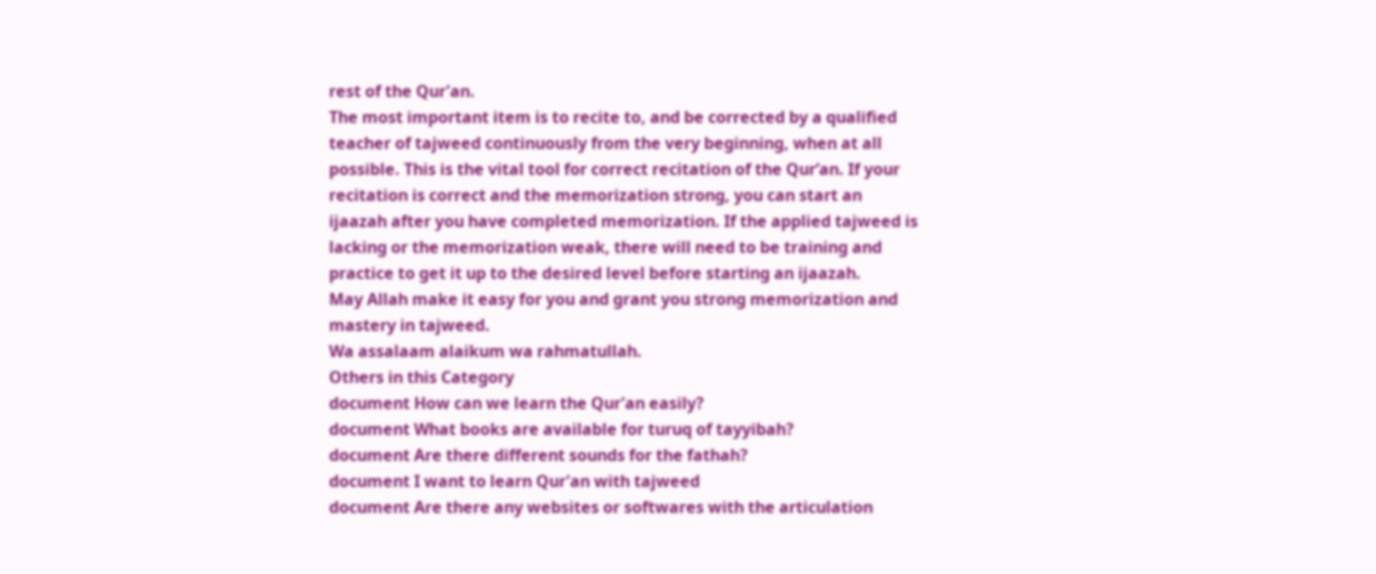rest of the Qur'an.
The most important item is to recite to, and be corrected by a qualified teacher of tajweed continuously from the very beginning, when at all possible. This is the vital tool for correct recitation of the Qur’an. If your recitation is correct and the memorization strong, you can start an ijaazah after you have completed memorization. If the applied tajweed is lacking or the memorization weak, there will need to be training and practice to get it up to the desired level before starting an ijaazah.
May Allah make it easy for you and grant you strong memorization and mastery in tajweed.
Wa assalaam alaikum wa rahmatullah.
Others in this Category
document How can we learn the Qur'an easily?
document What books are available for turuq of tayyibah?
document Are there different sounds for the fathah?
document I want to learn Qur'an with tajweed
document Are there any websites or softwares with the articulation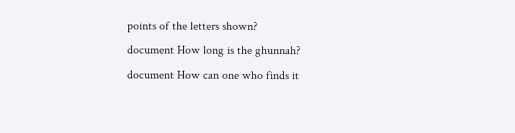points of the letters shown?
document How long is the ghunnah?
document How can one who finds it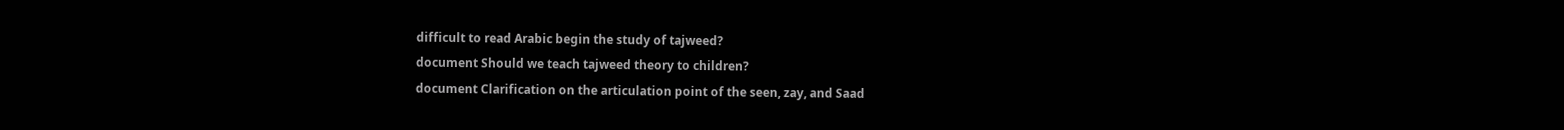difficult to read Arabic begin the study of tajweed?
document Should we teach tajweed theory to children?
document Clarification on the articulation point of the seen, zay, and Saad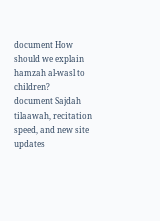document How should we explain hamzah al-wasl to children?
document Sajdah tilaawah, recitation speed, and new site updates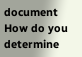document How do you determine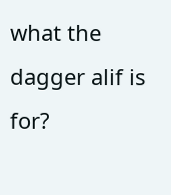what the dagger alif is for?